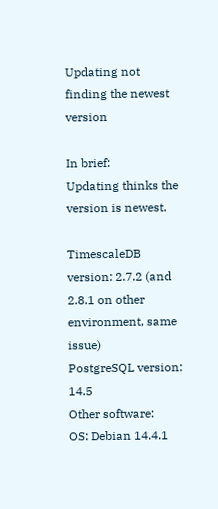Updating not finding the newest version

In brief:
Updating thinks the version is newest.

TimescaleDB version: 2.7.2 (and 2.8.1 on other environment, same issue)
PostgreSQL version: 14.5
Other software:
OS: Debian 14.4.1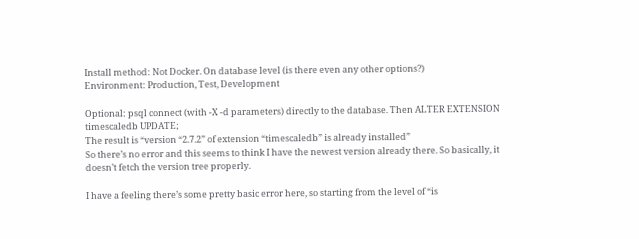Install method: Not Docker. On database level (is there even any other options?)
Environment: Production, Test, Development

Optional: psql connect (with -X -d parameters) directly to the database. Then ALTER EXTENSION timescaledb UPDATE;
The result is “version “2.7.2” of extension “timescaledb” is already installed”
So there’s no error and this seems to think I have the newest version already there. So basically, it doesn’t fetch the version tree properly.

I have a feeling there’s some pretty basic error here, so starting from the level of “is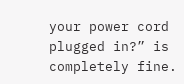your power cord plugged in?” is completely fine.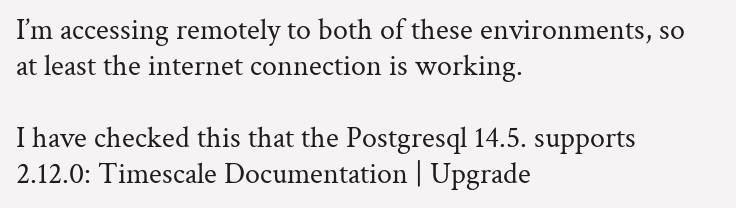I’m accessing remotely to both of these environments, so at least the internet connection is working.

I have checked this that the Postgresql 14.5. supports 2.12.0: Timescale Documentation | Upgrade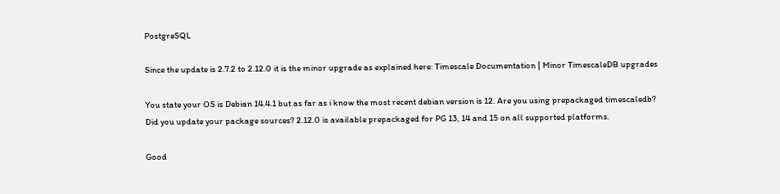PostgreSQL

Since the update is 2.7.2 to 2.12.0 it is the minor upgrade as explained here: Timescale Documentation | Minor TimescaleDB upgrades

You state your OS is Debian 14.4.1 but as far as i know the most recent debian version is 12. Are you using prepackaged timescaledb? Did you update your package sources? 2.12.0 is available prepackaged for PG 13, 14 and 15 on all supported platforms.

Good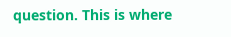question. This is where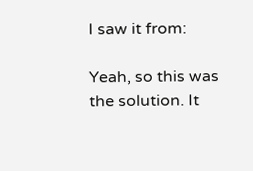I saw it from:

Yeah, so this was the solution. It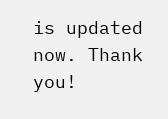is updated now. Thank you!